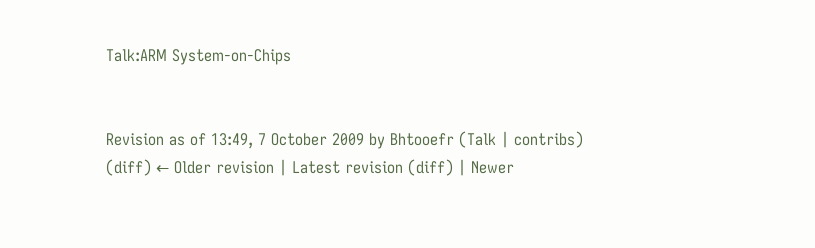Talk:ARM System-on-Chips


Revision as of 13:49, 7 October 2009 by Bhtooefr (Talk | contribs)
(diff) ← Older revision | Latest revision (diff) | Newer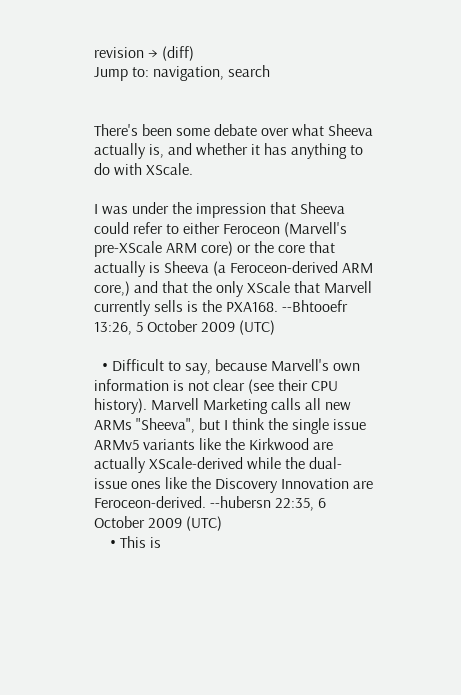revision → (diff)
Jump to: navigation, search


There's been some debate over what Sheeva actually is, and whether it has anything to do with XScale.

I was under the impression that Sheeva could refer to either Feroceon (Marvell's pre-XScale ARM core) or the core that actually is Sheeva (a Feroceon-derived ARM core,) and that the only XScale that Marvell currently sells is the PXA168. --Bhtooefr 13:26, 5 October 2009 (UTC)

  • Difficult to say, because Marvell's own information is not clear (see their CPU history). Marvell Marketing calls all new ARMs "Sheeva", but I think the single issue ARMv5 variants like the Kirkwood are actually XScale-derived while the dual-issue ones like the Discovery Innovation are Feroceon-derived. --hubersn 22:35, 6 October 2009 (UTC)
    • This is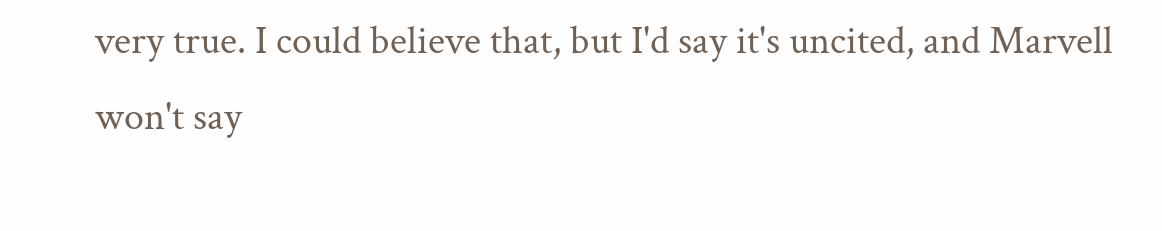very true. I could believe that, but I'd say it's uncited, and Marvell won't say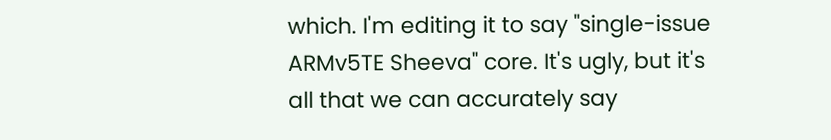which. I'm editing it to say "single-issue ARMv5TE Sheeva" core. It's ugly, but it's all that we can accurately say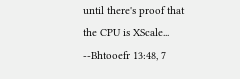until there's proof that the CPU is XScale... --Bhtooefr 13:48, 7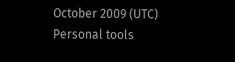October 2009 (UTC)
Personal tools